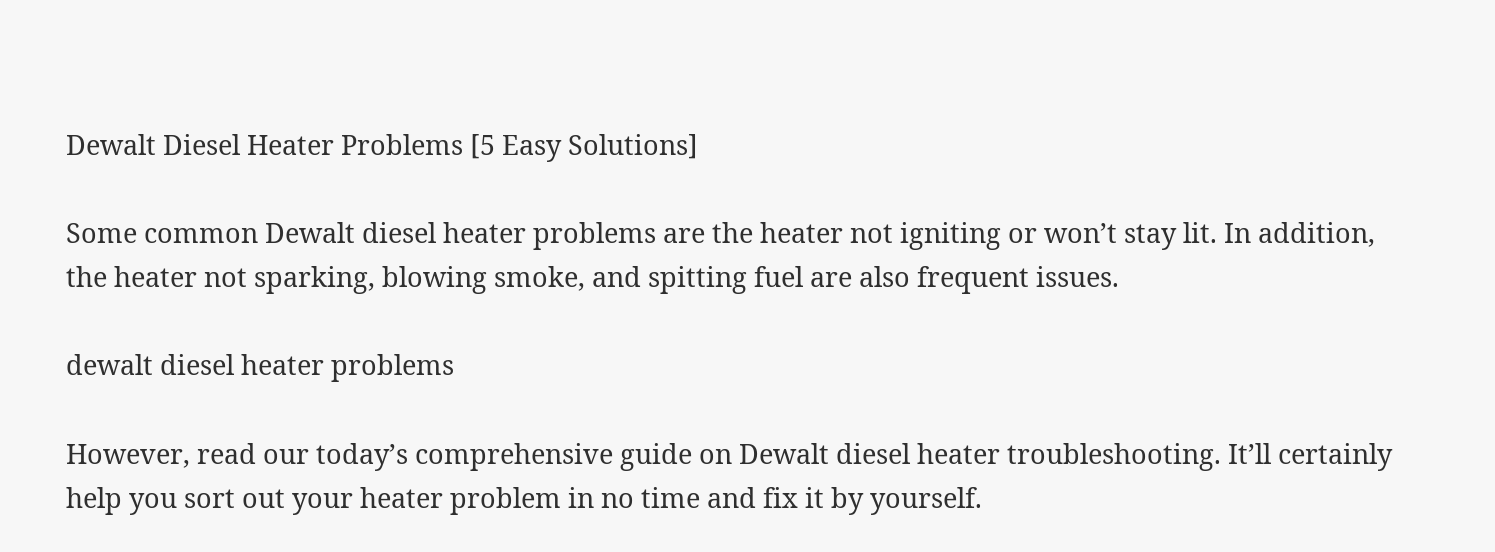Dewalt Diesel Heater Problems [5 Easy Solutions]

Some common Dewalt diesel heater problems are the heater not igniting or won’t stay lit. In addition, the heater not sparking, blowing smoke, and spitting fuel are also frequent issues.

dewalt diesel heater problems

However, read our today’s comprehensive guide on Dewalt diesel heater troubleshooting. It’ll certainly help you sort out your heater problem in no time and fix it by yourself.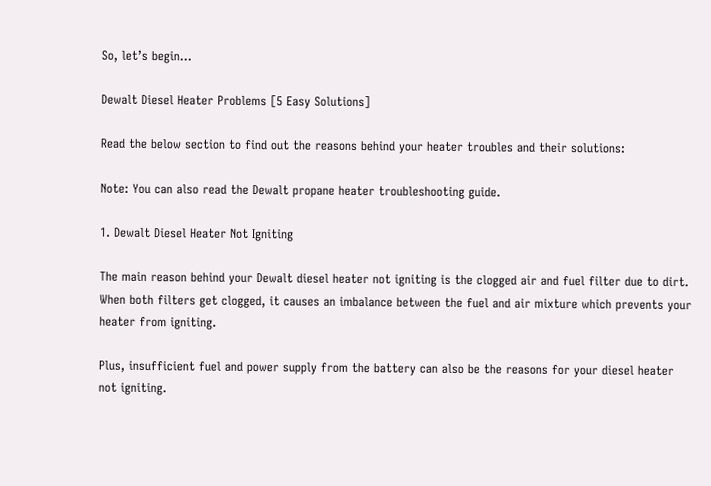So, let’s begin…

Dewalt Diesel Heater Problems [5 Easy Solutions]

Read the below section to find out the reasons behind your heater troubles and their solutions:

Note: You can also read the Dewalt propane heater troubleshooting guide.

1. Dewalt Diesel Heater Not Igniting

The main reason behind your Dewalt diesel heater not igniting is the clogged air and fuel filter due to dirt. When both filters get clogged, it causes an imbalance between the fuel and air mixture which prevents your heater from igniting.

Plus, insufficient fuel and power supply from the battery can also be the reasons for your diesel heater not igniting.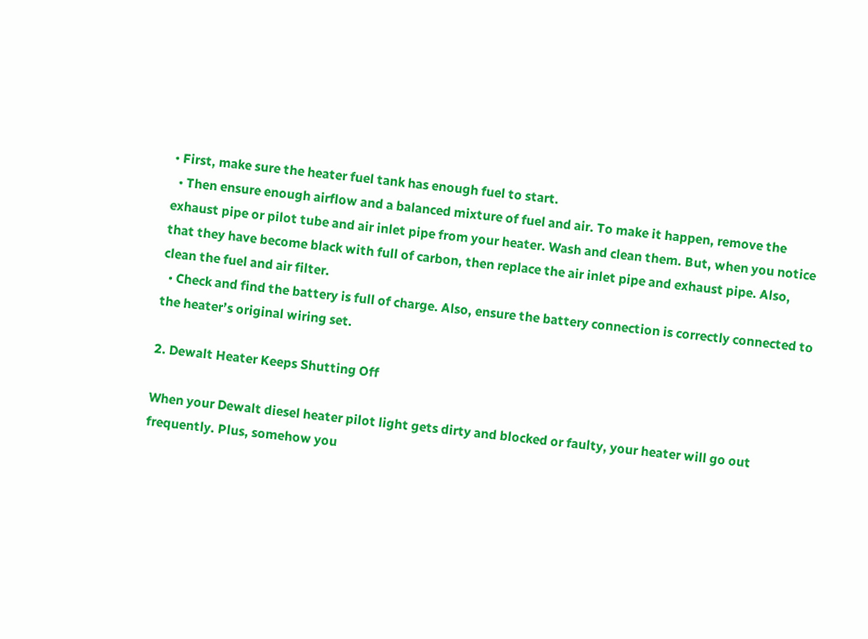• First, make sure the heater fuel tank has enough fuel to start.
  • Then ensure enough airflow and a balanced mixture of fuel and air. To make it happen, remove the exhaust pipe or pilot tube and air inlet pipe from your heater. Wash and clean them. But, when you notice that they have become black with full of carbon, then replace the air inlet pipe and exhaust pipe. Also, clean the fuel and air filter.
  • Check and find the battery is full of charge. Also, ensure the battery connection is correctly connected to the heater’s original wiring set.

2. Dewalt Heater Keeps Shutting Off

When your Dewalt diesel heater pilot light gets dirty and blocked or faulty, your heater will go out frequently. Plus, somehow you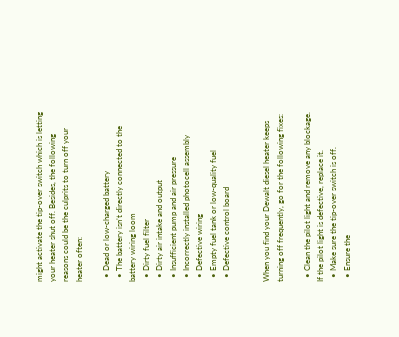might activate the tip-over switch which is letting your heater shut off. Besides, the following reasons could be the culprits to turn off your heater often:

  • Dead or low-charged battery
  • The battery isn’t directly connected to the battery wiring loom
  • Dirty fuel filter
  • Dirty air intake and output
  • Insufficient pump and air pressure
  • Incorrectly installed photocell assembly
  • Defective wiring
  • Empty fuel tank or low-quality fuel
  • Defective control board


When you find your Dewalt diesel heater keeps turning off frequently, go for the following fixes:

  • Clean the pilot light and remove any blockage. If the pilot light is defective, replace it.
  • Make sure the tip-over switch is off.
  • Ensure the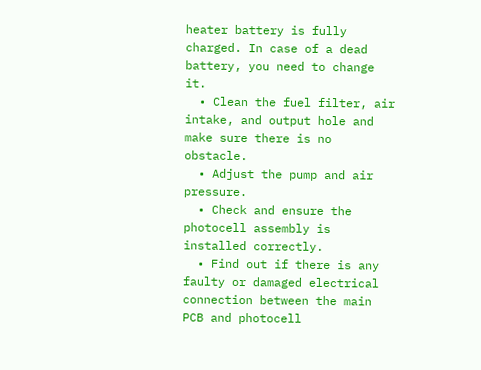heater battery is fully charged. In case of a dead battery, you need to change it.
  • Clean the fuel filter, air intake, and output hole and make sure there is no obstacle.
  • Adjust the pump and air pressure.
  • Check and ensure the photocell assembly is installed correctly.
  • Find out if there is any faulty or damaged electrical connection between the main PCB and photocell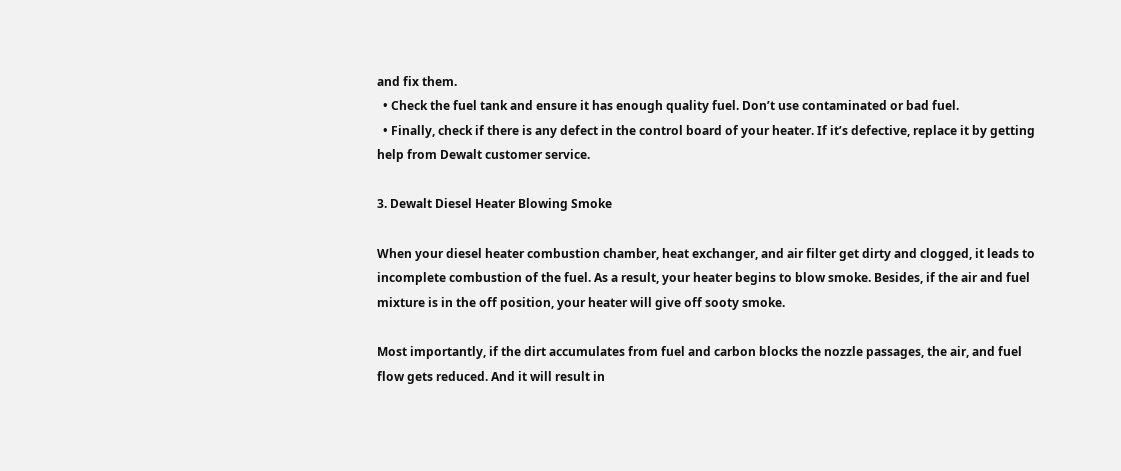and fix them.
  • Check the fuel tank and ensure it has enough quality fuel. Don’t use contaminated or bad fuel.
  • Finally, check if there is any defect in the control board of your heater. If it’s defective, replace it by getting help from Dewalt customer service.

3. Dewalt Diesel Heater Blowing Smoke

When your diesel heater combustion chamber, heat exchanger, and air filter get dirty and clogged, it leads to incomplete combustion of the fuel. As a result, your heater begins to blow smoke. Besides, if the air and fuel mixture is in the off position, your heater will give off sooty smoke.

Most importantly, if the dirt accumulates from fuel and carbon blocks the nozzle passages, the air, and fuel flow gets reduced. And it will result in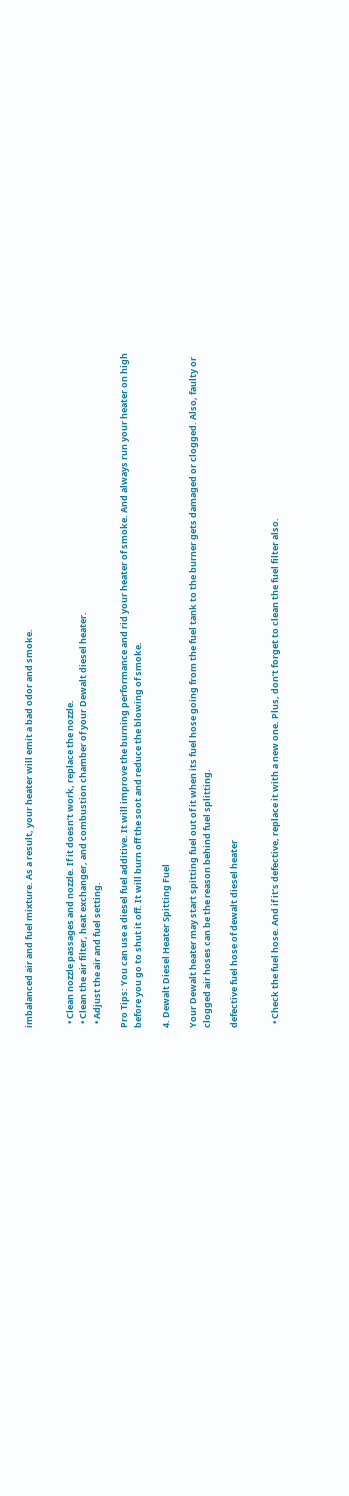imbalanced air and fuel mixture. As a result, your heater will emit a bad odor and smoke.


  • Clean nozzle passages and nozzle. If it doesn’t work, replace the nozzle.
  • Clean the air filter, heat exchanger, and combustion chamber of your Dewalt diesel heater.
  • Adjust the air and fuel setting.

Pro Tips: You can use a diesel fuel additive. It will improve the burning performance and rid your heater of smoke. And always run your heater on high before you go to shut it off. It will burn off the soot and reduce the blowing of smoke.

4. Dewalt Diesel Heater Spitting Fuel

Your Dewalt heater may start spitting fuel out of it when its fuel hose going from the fuel tank to the burner gets damaged or clogged. Also, faulty or clogged air hoses can be the reason behind fuel splitting.

defective fuel hose of dewalt diesel heater


  • Check the fuel hose. And if it’s defective, replace it with a new one. Plus, don’t forget to clean the fuel filter also.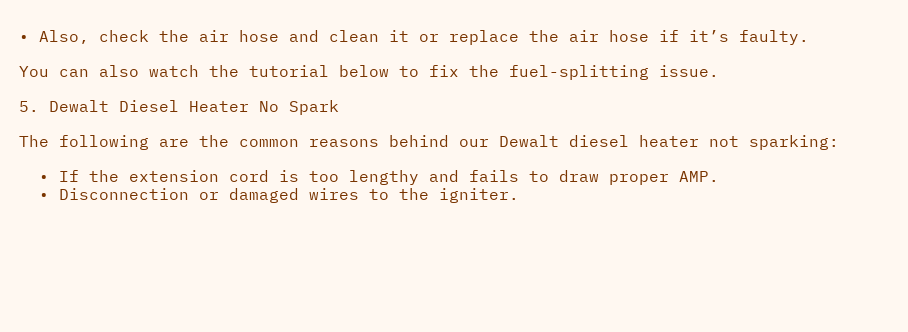• Also, check the air hose and clean it or replace the air hose if it’s faulty.

You can also watch the tutorial below to fix the fuel-splitting issue.

5. Dewalt Diesel Heater No Spark

The following are the common reasons behind our Dewalt diesel heater not sparking:

  • If the extension cord is too lengthy and fails to draw proper AMP.
  • Disconnection or damaged wires to the igniter.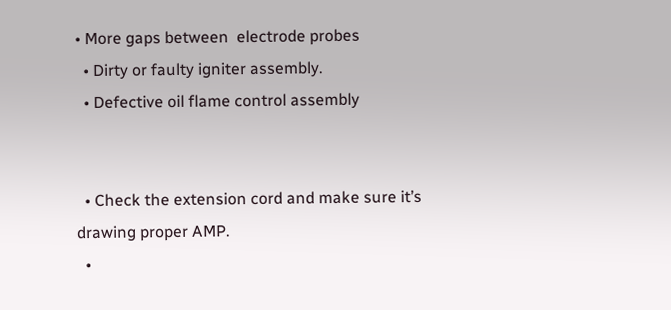• More gaps between  electrode probes
  • Dirty or faulty igniter assembly.
  • Defective oil flame control assembly


  • Check the extension cord and make sure it’s drawing proper AMP.
  •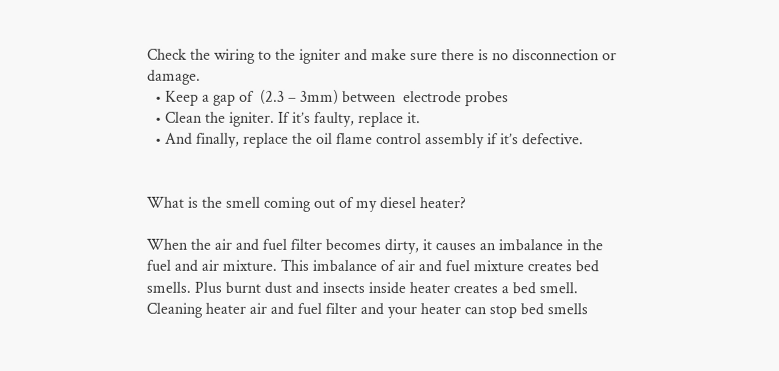Check the wiring to the igniter and make sure there is no disconnection or damage.
  • Keep a gap of  (2.3 – 3mm) between  electrode probes
  • Clean the igniter. If it’s faulty, replace it.
  • And finally, replace the oil flame control assembly if it’s defective.


What is the smell coming out of my diesel heater?

When the air and fuel filter becomes dirty, it causes an imbalance in the fuel and air mixture. This imbalance of air and fuel mixture creates bed smells. Plus burnt dust and insects inside heater creates a bed smell. Cleaning heater air and fuel filter and your heater can stop bed smells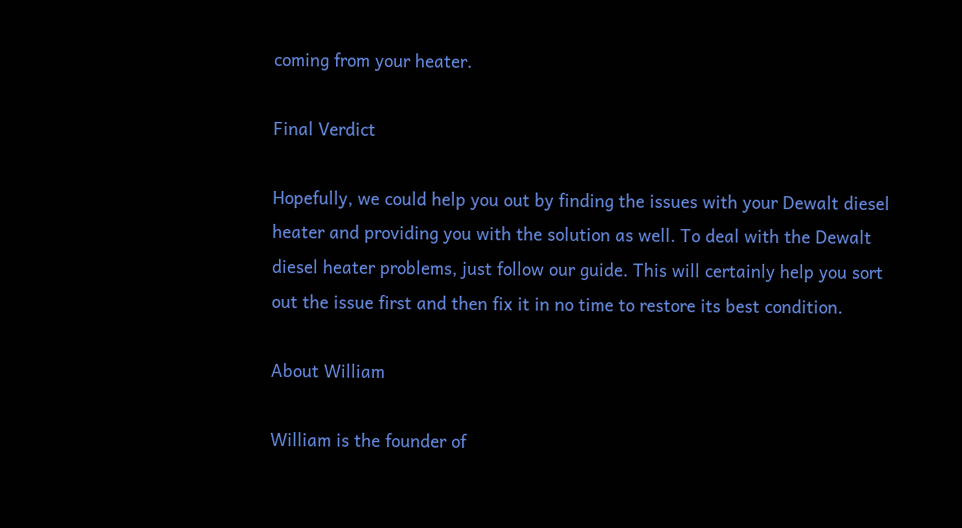coming from your heater.

Final Verdict

Hopefully, we could help you out by finding the issues with your Dewalt diesel heater and providing you with the solution as well. To deal with the Dewalt diesel heater problems, just follow our guide. This will certainly help you sort out the issue first and then fix it in no time to restore its best condition.

About William

William is the founder of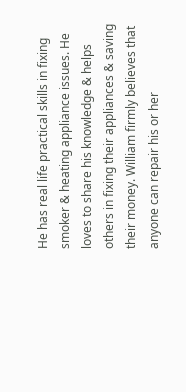He has real life practical skills in fixing smoker & heating appliance issues. He loves to share his knowledge & helps others in fixing their appliances & saving their money. William firmly believes that anyone can repair his or her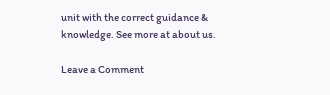unit with the correct guidance & knowledge. See more at about us.

Leave a Comment